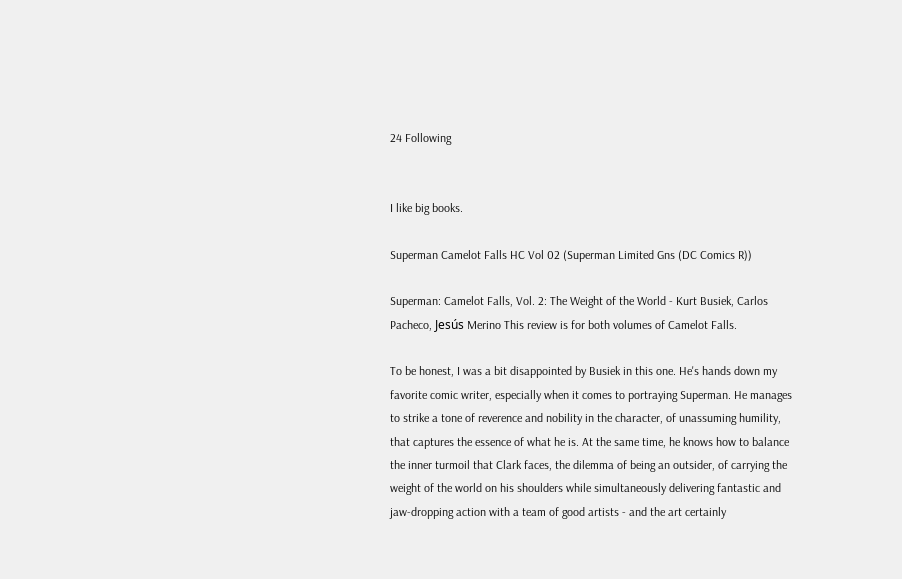24 Following


I like big books.

Superman Camelot Falls HC Vol 02 (Superman Limited Gns (DC Comics R))

Superman: Camelot Falls, Vol. 2: The Weight of the World - Kurt Busiek, Carlos Pacheco, Jesús Merino This review is for both volumes of Camelot Falls.

To be honest, I was a bit disappointed by Busiek in this one. He's hands down my favorite comic writer, especially when it comes to portraying Superman. He manages to strike a tone of reverence and nobility in the character, of unassuming humility, that captures the essence of what he is. At the same time, he knows how to balance the inner turmoil that Clark faces, the dilemma of being an outsider, of carrying the weight of the world on his shoulders while simultaneously delivering fantastic and jaw-dropping action with a team of good artists - and the art certainly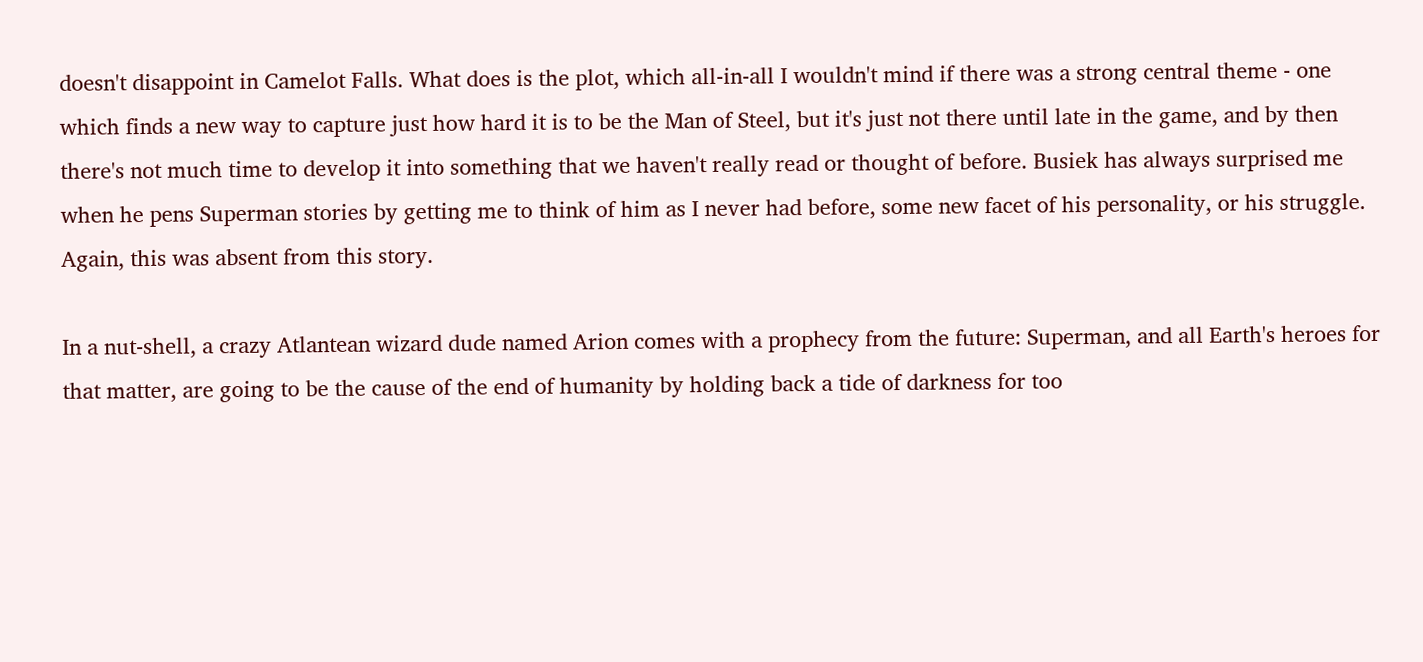doesn't disappoint in Camelot Falls. What does is the plot, which all-in-all I wouldn't mind if there was a strong central theme - one which finds a new way to capture just how hard it is to be the Man of Steel, but it's just not there until late in the game, and by then there's not much time to develop it into something that we haven't really read or thought of before. Busiek has always surprised me when he pens Superman stories by getting me to think of him as I never had before, some new facet of his personality, or his struggle. Again, this was absent from this story.

In a nut-shell, a crazy Atlantean wizard dude named Arion comes with a prophecy from the future: Superman, and all Earth's heroes for that matter, are going to be the cause of the end of humanity by holding back a tide of darkness for too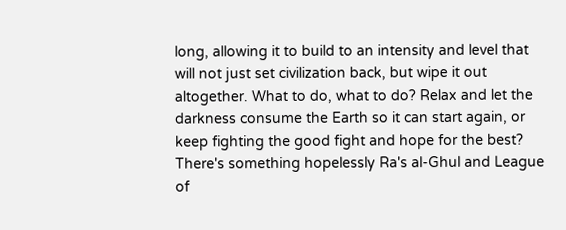long, allowing it to build to an intensity and level that will not just set civilization back, but wipe it out altogether. What to do, what to do? Relax and let the darkness consume the Earth so it can start again, or keep fighting the good fight and hope for the best? There's something hopelessly Ra's al-Ghul and League of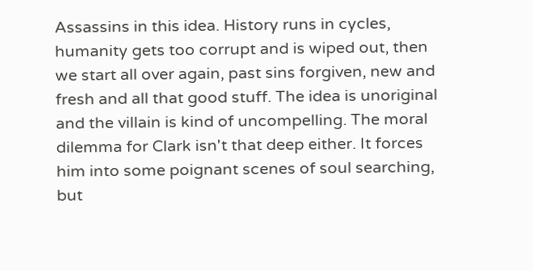Assassins in this idea. History runs in cycles, humanity gets too corrupt and is wiped out, then we start all over again, past sins forgiven, new and fresh and all that good stuff. The idea is unoriginal and the villain is kind of uncompelling. The moral dilemma for Clark isn't that deep either. It forces him into some poignant scenes of soul searching, but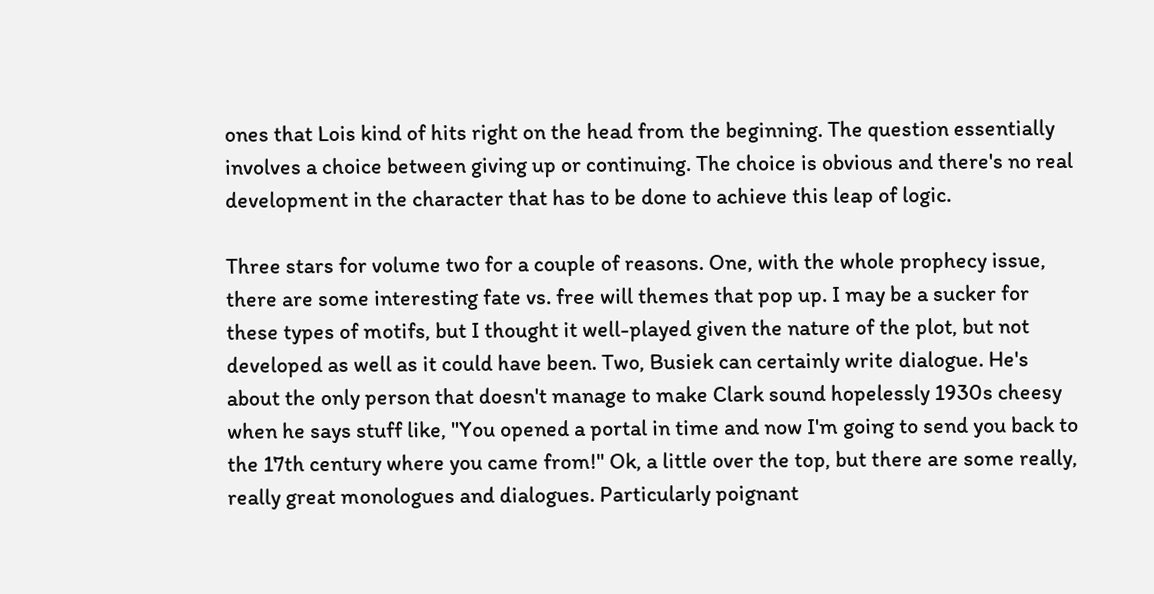ones that Lois kind of hits right on the head from the beginning. The question essentially involves a choice between giving up or continuing. The choice is obvious and there's no real development in the character that has to be done to achieve this leap of logic.

Three stars for volume two for a couple of reasons. One, with the whole prophecy issue, there are some interesting fate vs. free will themes that pop up. I may be a sucker for these types of motifs, but I thought it well-played given the nature of the plot, but not developed as well as it could have been. Two, Busiek can certainly write dialogue. He's about the only person that doesn't manage to make Clark sound hopelessly 1930s cheesy when he says stuff like, "You opened a portal in time and now I'm going to send you back to the 17th century where you came from!" Ok, a little over the top, but there are some really, really great monologues and dialogues. Particularly poignant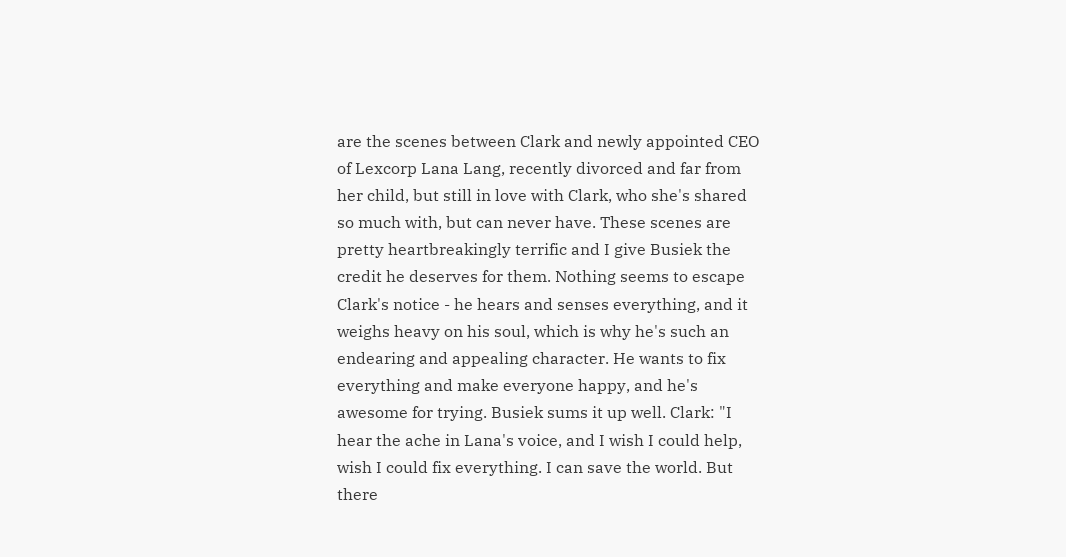are the scenes between Clark and newly appointed CEO of Lexcorp Lana Lang, recently divorced and far from her child, but still in love with Clark, who she's shared so much with, but can never have. These scenes are pretty heartbreakingly terrific and I give Busiek the credit he deserves for them. Nothing seems to escape Clark's notice - he hears and senses everything, and it weighs heavy on his soul, which is why he's such an endearing and appealing character. He wants to fix everything and make everyone happy, and he's awesome for trying. Busiek sums it up well. Clark: "I hear the ache in Lana's voice, and I wish I could help, wish I could fix everything. I can save the world. But there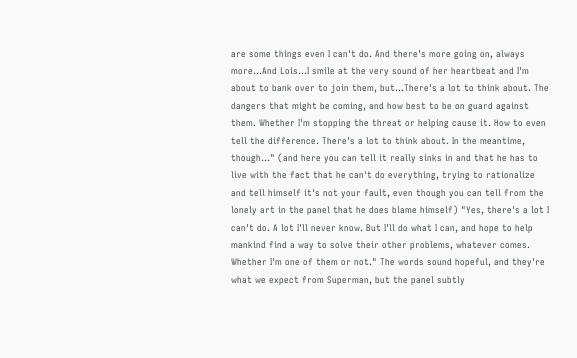are some things even I can't do. And there's more going on, always more...And Lois...I smile at the very sound of her heartbeat and I'm about to bank over to join them, but...There's a lot to think about. The dangers that might be coming, and how best to be on guard against them. Whether I'm stopping the threat or helping cause it. How to even tell the difference. There's a lot to think about. In the meantime, though..." (and here you can tell it really sinks in and that he has to live with the fact that he can't do everything, trying to rationalize and tell himself it's not your fault, even though you can tell from the lonely art in the panel that he does blame himself) "Yes, there's a lot I can't do. A lot I'll never know. But I'll do what I can, and hope to help mankind find a way to solve their other problems, whatever comes. Whether I'm one of them or not." The words sound hopeful, and they're what we expect from Superman, but the panel subtly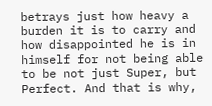betrays just how heavy a burden it is to carry and how disappointed he is in himself for not being able to be not just Super, but Perfect. And that is why,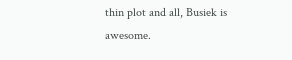thin plot and all, Busiek is awesome.